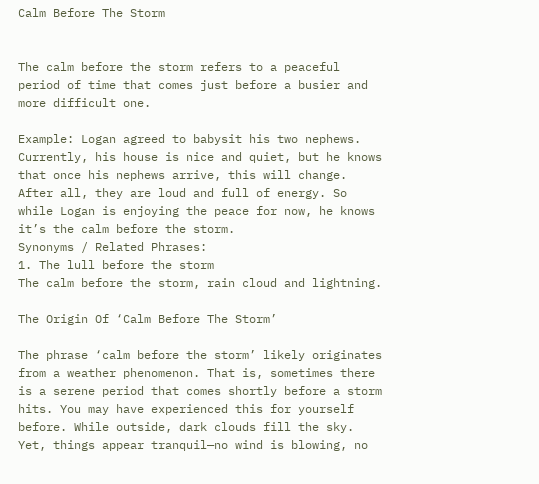Calm Before The Storm


The calm before the storm refers to a peaceful period of time that comes just before a busier and more difficult one.

Example: Logan agreed to babysit his two nephews. Currently, his house is nice and quiet, but he knows that once his nephews arrive, this will change. After all, they are loud and full of energy. So while Logan is enjoying the peace for now, he knows it’s the calm before the storm.
Synonyms / Related Phrases:
1. The lull before the storm
The calm before the storm, rain cloud and lightning.

The Origin Of ‘Calm Before The Storm’

The phrase ‘calm before the storm’ likely originates from a weather phenomenon. That is, sometimes there is a serene period that comes shortly before a storm hits. You may have experienced this for yourself before. While outside, dark clouds fill the sky. Yet, things appear tranquil—no wind is blowing, no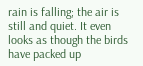rain is falling; the air is still and quiet. It even looks as though the birds have packed up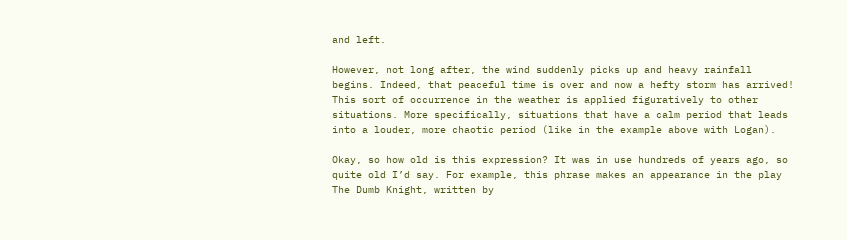and left.

However, not long after, the wind suddenly picks up and heavy rainfall begins. Indeed, that peaceful time is over and now a hefty storm has arrived! This sort of occurrence in the weather is applied figuratively to other situations. More specifically, situations that have a calm period that leads into a louder, more chaotic period (like in the example above with Logan).

Okay, so how old is this expression? It was in use hundreds of years ago, so quite old I’d say. For example, this phrase makes an appearance in the play The Dumb Knight, written by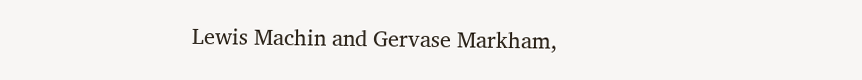Lewis Machin and Gervase Markham,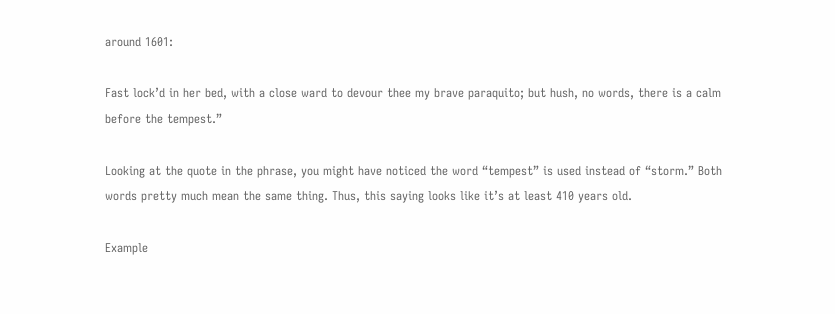around 1601:

Fast lock’d in her bed, with a close ward to devour thee my brave paraquito; but hush, no words, there is a calm before the tempest.”

Looking at the quote in the phrase, you might have noticed the word “tempest” is used instead of “storm.” Both words pretty much mean the same thing. Thus, this saying looks like it’s at least 410 years old.

Example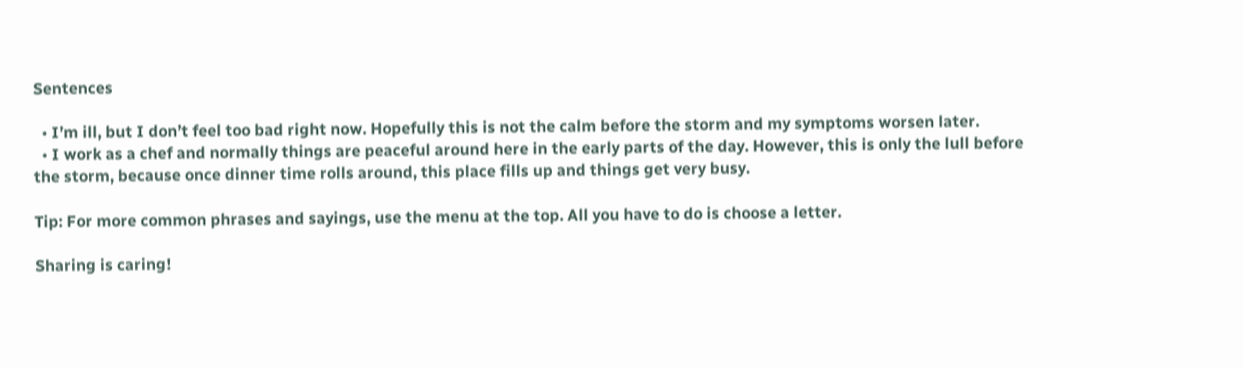Sentences

  • I’m ill, but I don’t feel too bad right now. Hopefully this is not the calm before the storm and my symptoms worsen later.
  • I work as a chef and normally things are peaceful around here in the early parts of the day. However, this is only the lull before the storm, because once dinner time rolls around, this place fills up and things get very busy.

Tip: For more common phrases and sayings, use the menu at the top. All you have to do is choose a letter.

Sharing is caring!